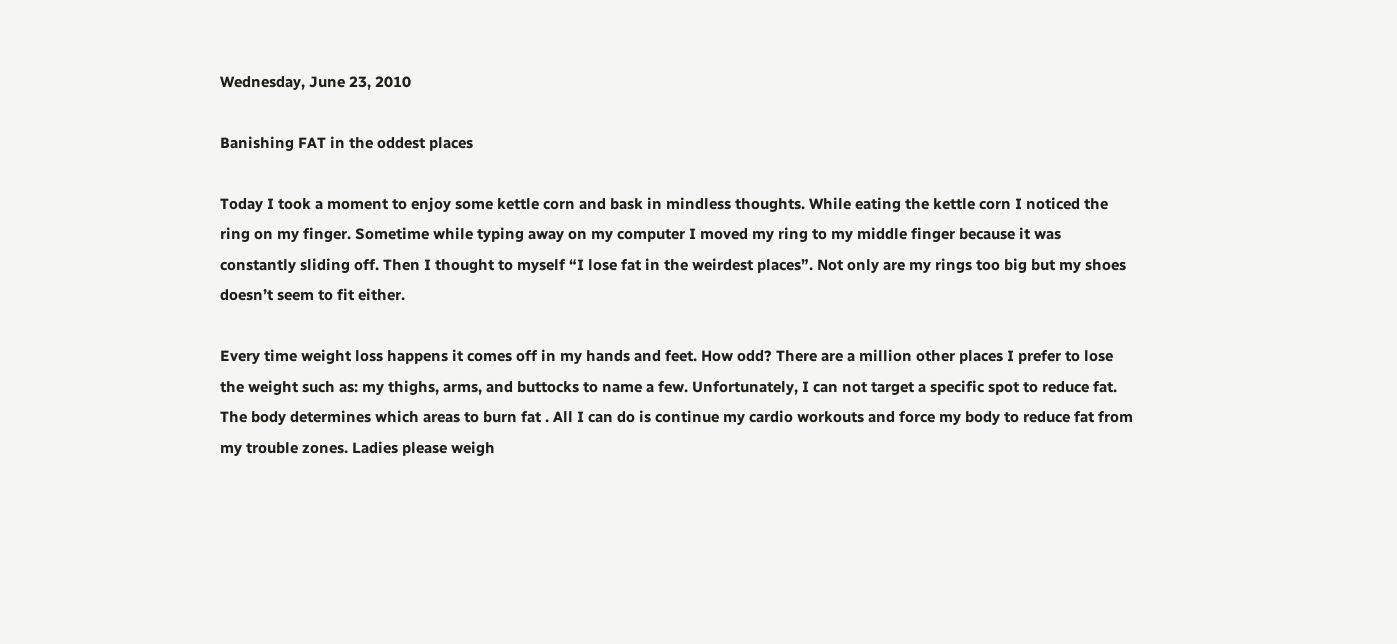Wednesday, June 23, 2010

Banishing FAT in the oddest places

Today I took a moment to enjoy some kettle corn and bask in mindless thoughts. While eating the kettle corn I noticed the ring on my finger. Sometime while typing away on my computer I moved my ring to my middle finger because it was constantly sliding off. Then I thought to myself “I lose fat in the weirdest places”. Not only are my rings too big but my shoes doesn’t seem to fit either.

Every time weight loss happens it comes off in my hands and feet. How odd? There are a million other places I prefer to lose the weight such as: my thighs, arms, and buttocks to name a few. Unfortunately, I can not target a specific spot to reduce fat. The body determines which areas to burn fat . All I can do is continue my cardio workouts and force my body to reduce fat from my trouble zones. Ladies please weigh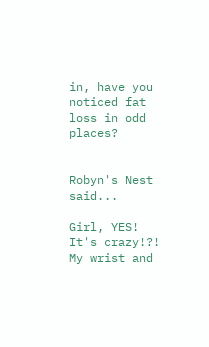in, have you noticed fat loss in odd places?


Robyn's Nest said...

Girl, YES! It's crazy!?! My wrist and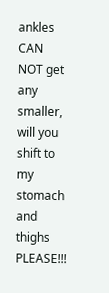ankles CAN NOT get any smaller, will you shift to my stomach and thighs PLEASE!!!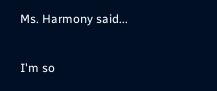Ms. Harmony said...

I'm so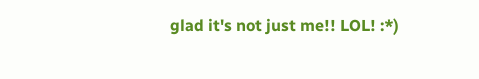glad it's not just me!! LOL! :*)